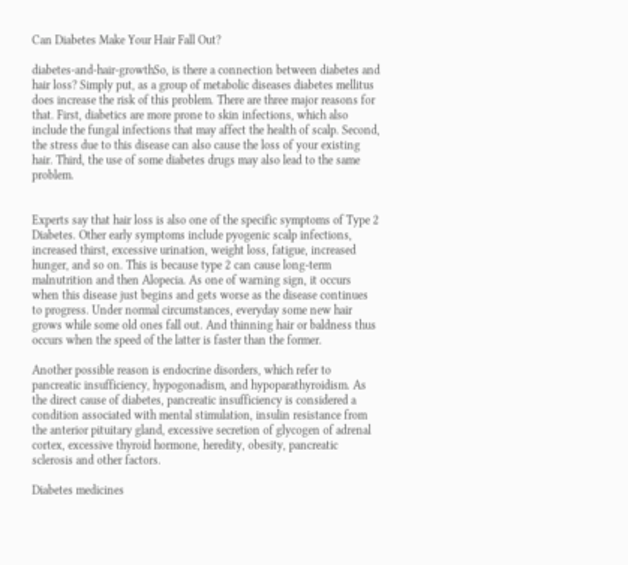Can Diabetes Make Your Hair Fall Out?

diabetes-and-hair-growthSo, is there a connection between diabetes and hair loss? Simply put, as a group of metabolic diseases diabetes mellitus does increase the risk of this problem. There are three major reasons for that. First, diabetics are more prone to skin infections, which also include the fungal infections that may affect the health of scalp. Second, the stress due to this disease can also cause the loss of your existing hair. Third, the use of some diabetes drugs may also lead to the same problem.


Experts say that hair loss is also one of the specific symptoms of Type 2 Diabetes. Other early symptoms include pyogenic scalp infections, increased thirst, excessive urination, weight loss, fatigue, increased hunger, and so on. This is because type 2 can cause long-term malnutrition and then Alopecia. As one of warning sign, it occurs when this disease just begins and gets worse as the disease continues to progress. Under normal circumstances, everyday some new hair grows while some old ones fall out. And thinning hair or baldness thus occurs when the speed of the latter is faster than the former.

Another possible reason is endocrine disorders, which refer to pancreatic insufficiency, hypogonadism, and hypoparathyroidism. As the direct cause of diabetes, pancreatic insufficiency is considered a condition associated with mental stimulation, insulin resistance from the anterior pituitary gland, excessive secretion of glycogen of adrenal cortex, excessive thyroid hormone, heredity, obesity, pancreatic sclerosis and other factors.

Diabetes medicines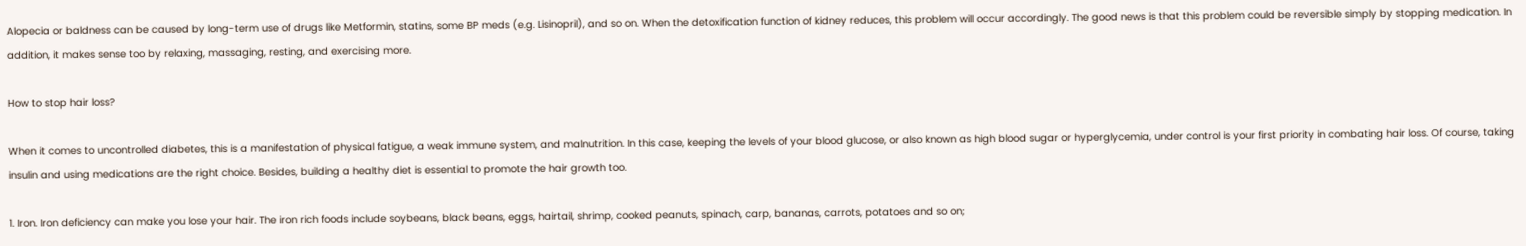Alopecia or baldness can be caused by long-term use of drugs like Metformin, statins, some BP meds (e.g. Lisinopril), and so on. When the detoxification function of kidney reduces, this problem will occur accordingly. The good news is that this problem could be reversible simply by stopping medication. In addition, it makes sense too by relaxing, massaging, resting, and exercising more.

How to stop hair loss?

When it comes to uncontrolled diabetes, this is a manifestation of physical fatigue, a weak immune system, and malnutrition. In this case, keeping the levels of your blood glucose, or also known as high blood sugar or hyperglycemia, under control is your first priority in combating hair loss. Of course, taking insulin and using medications are the right choice. Besides, building a healthy diet is essential to promote the hair growth too.

1. Iron. Iron deficiency can make you lose your hair. The iron rich foods include soybeans, black beans, eggs, hairtail, shrimp, cooked peanuts, spinach, carp, bananas, carrots, potatoes and so on;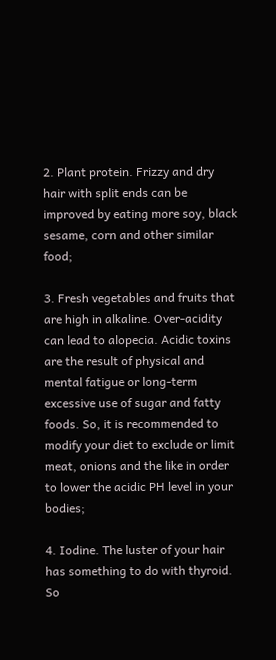2. Plant protein. Frizzy and dry hair with split ends can be improved by eating more soy, black sesame, corn and other similar food;

3. Fresh vegetables and fruits that are high in alkaline. Over-acidity can lead to alopecia. Acidic toxins are the result of physical and mental fatigue or long-term excessive use of sugar and fatty foods. So, it is recommended to modify your diet to exclude or limit meat, onions and the like in order to lower the acidic PH level in your bodies;

4. Iodine. The luster of your hair has something to do with thyroid. So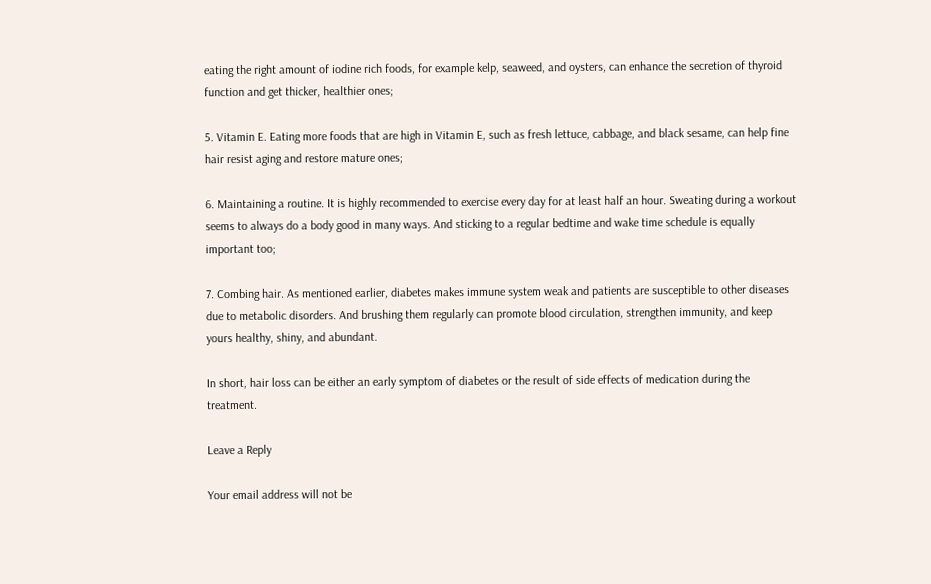eating the right amount of iodine rich foods, for example kelp, seaweed, and oysters, can enhance the secretion of thyroid function and get thicker, healthier ones;

5. Vitamin E. Eating more foods that are high in Vitamin E, such as fresh lettuce, cabbage, and black sesame, can help fine hair resist aging and restore mature ones;

6. Maintaining a routine. It is highly recommended to exercise every day for at least half an hour. Sweating during a workout seems to always do a body good in many ways. And sticking to a regular bedtime and wake time schedule is equally important too;

7. Combing hair. As mentioned earlier, diabetes makes immune system weak and patients are susceptible to other diseases due to metabolic disorders. And brushing them regularly can promote blood circulation, strengthen immunity, and keep yours healthy, shiny, and abundant.

In short, hair loss can be either an early symptom of diabetes or the result of side effects of medication during the treatment.

Leave a Reply

Your email address will not be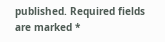published. Required fields are marked *